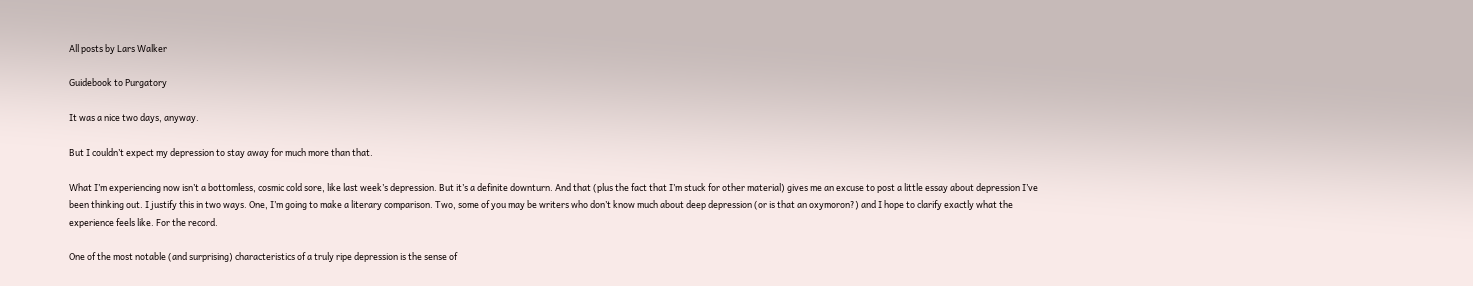All posts by Lars Walker

Guidebook to Purgatory

It was a nice two days, anyway.

But I couldn’t expect my depression to stay away for much more than that.

What I’m experiencing now isn’t a bottomless, cosmic cold sore, like last week’s depression. But it’s a definite downturn. And that (plus the fact that I’m stuck for other material) gives me an excuse to post a little essay about depression I’ve been thinking out. I justify this in two ways. One, I’m going to make a literary comparison. Two, some of you may be writers who don’t know much about deep depression (or is that an oxymoron?) and I hope to clarify exactly what the experience feels like. For the record.

One of the most notable (and surprising) characteristics of a truly ripe depression is the sense of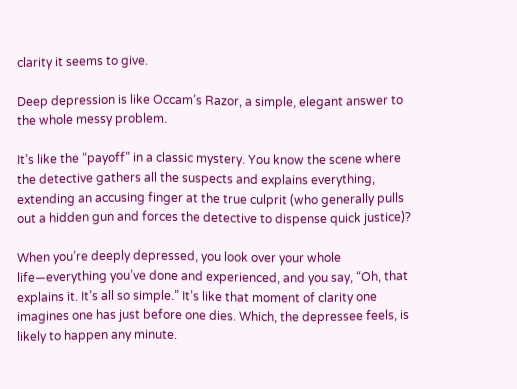clarity it seems to give.

Deep depression is like Occam’s Razor, a simple, elegant answer to the whole messy problem.

It’s like the “payoff” in a classic mystery. You know the scene where the detective gathers all the suspects and explains everything, extending an accusing finger at the true culprit (who generally pulls out a hidden gun and forces the detective to dispense quick justice)?

When you’re deeply depressed, you look over your whole life—everything you’ve done and experienced, and you say, “Oh, that explains it. It’s all so simple.” It’s like that moment of clarity one imagines one has just before one dies. Which, the depressee feels, is likely to happen any minute.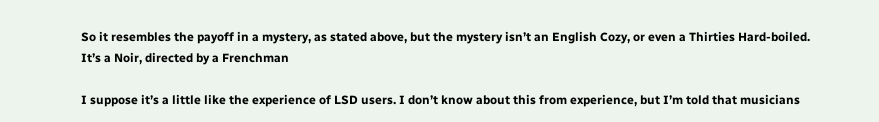So it resembles the payoff in a mystery, as stated above, but the mystery isn’t an English Cozy, or even a Thirties Hard-boiled. It’s a Noir, directed by a Frenchman

I suppose it’s a little like the experience of LSD users. I don’t know about this from experience, but I’m told that musicians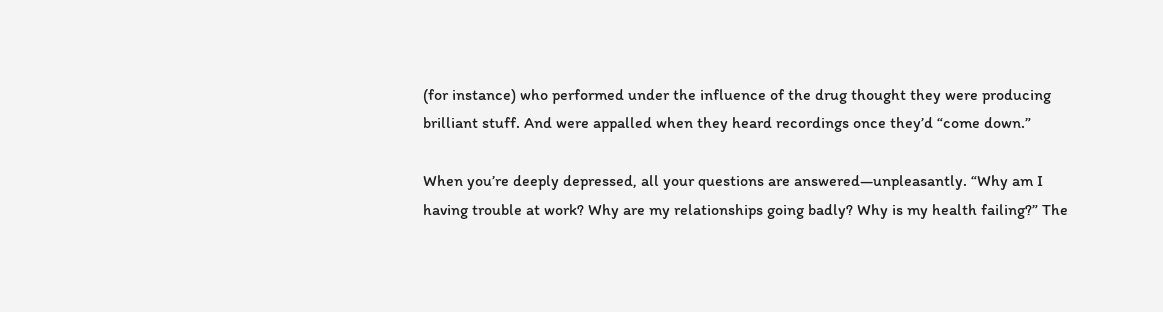(for instance) who performed under the influence of the drug thought they were producing brilliant stuff. And were appalled when they heard recordings once they’d “come down.”

When you’re deeply depressed, all your questions are answered—unpleasantly. “Why am I having trouble at work? Why are my relationships going badly? Why is my health failing?” The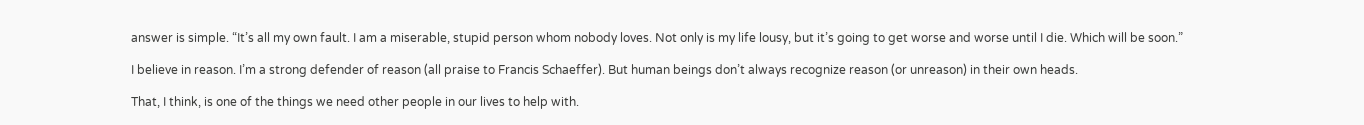answer is simple. “It’s all my own fault. I am a miserable, stupid person whom nobody loves. Not only is my life lousy, but it’s going to get worse and worse until I die. Which will be soon.”

I believe in reason. I’m a strong defender of reason (all praise to Francis Schaeffer). But human beings don’t always recognize reason (or unreason) in their own heads.

That, I think, is one of the things we need other people in our lives to help with.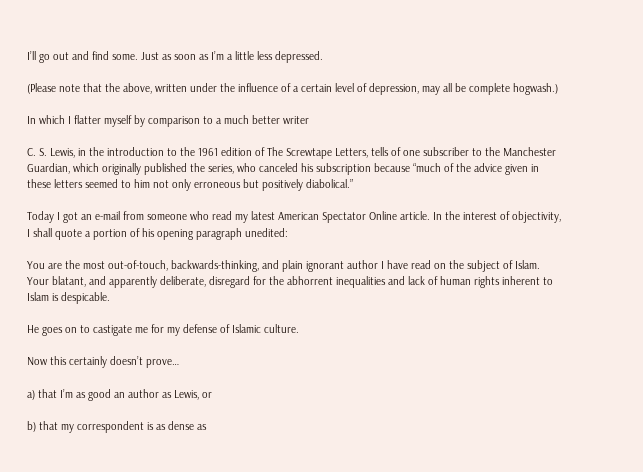I’ll go out and find some. Just as soon as I’m a little less depressed.

(Please note that the above, written under the influence of a certain level of depression, may all be complete hogwash.)

In which I flatter myself by comparison to a much better writer

C. S. Lewis, in the introduction to the 1961 edition of The Screwtape Letters, tells of one subscriber to the Manchester Guardian, which originally published the series, who canceled his subscription because “much of the advice given in these letters seemed to him not only erroneous but positively diabolical.”

Today I got an e-mail from someone who read my latest American Spectator Online article. In the interest of objectivity, I shall quote a portion of his opening paragraph unedited:

You are the most out-of-touch, backwards-thinking, and plain ignorant author I have read on the subject of Islam. Your blatant, and apparently deliberate, disregard for the abhorrent inequalities and lack of human rights inherent to Islam is despicable.

He goes on to castigate me for my defense of Islamic culture.

Now this certainly doesn’t prove…

a) that I’m as good an author as Lewis, or

b) that my correspondent is as dense as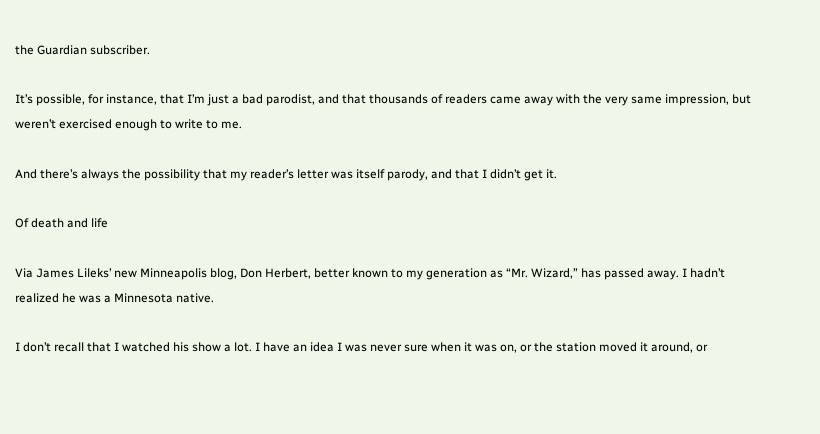the Guardian subscriber.

It’s possible, for instance, that I’m just a bad parodist, and that thousands of readers came away with the very same impression, but weren’t exercised enough to write to me.

And there’s always the possibility that my reader’s letter was itself parody, and that I didn’t get it.

Of death and life

Via James Lileks’ new Minneapolis blog, Don Herbert, better known to my generation as “Mr. Wizard,” has passed away. I hadn’t realized he was a Minnesota native.

I don’t recall that I watched his show a lot. I have an idea I was never sure when it was on, or the station moved it around, or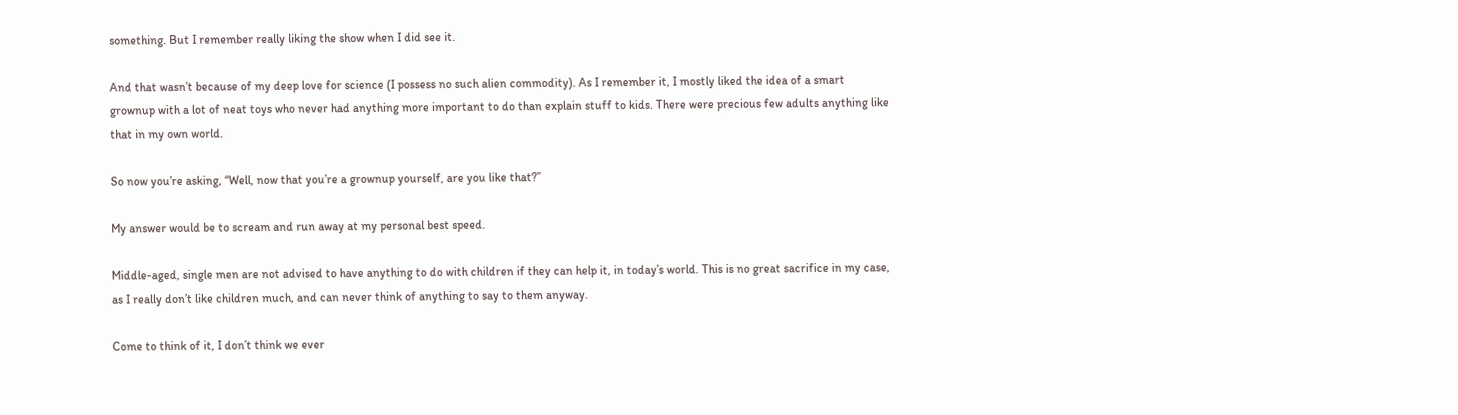something. But I remember really liking the show when I did see it.

And that wasn’t because of my deep love for science (I possess no such alien commodity). As I remember it, I mostly liked the idea of a smart grownup with a lot of neat toys who never had anything more important to do than explain stuff to kids. There were precious few adults anything like that in my own world.

So now you’re asking, “Well, now that you’re a grownup yourself, are you like that?”

My answer would be to scream and run away at my personal best speed.

Middle-aged, single men are not advised to have anything to do with children if they can help it, in today’s world. This is no great sacrifice in my case, as I really don’t like children much, and can never think of anything to say to them anyway.

Come to think of it, I don’t think we ever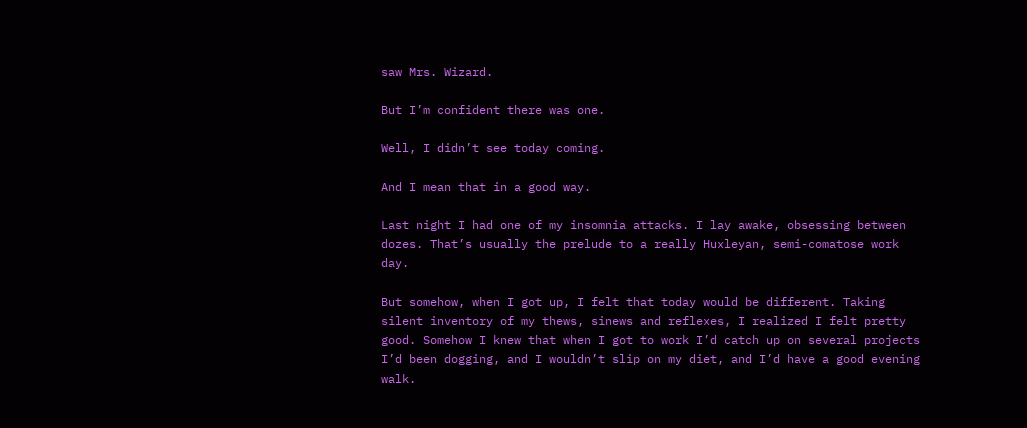saw Mrs. Wizard.

But I’m confident there was one.

Well, I didn’t see today coming.

And I mean that in a good way.

Last night I had one of my insomnia attacks. I lay awake, obsessing between dozes. That’s usually the prelude to a really Huxleyan, semi-comatose work day.

But somehow, when I got up, I felt that today would be different. Taking silent inventory of my thews, sinews and reflexes, I realized I felt pretty good. Somehow I knew that when I got to work I’d catch up on several projects I’d been dogging, and I wouldn’t slip on my diet, and I’d have a good evening walk.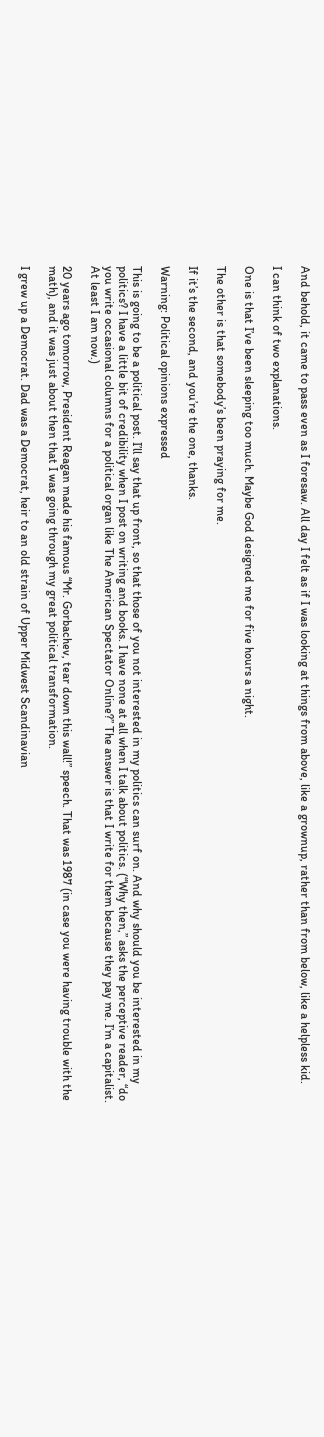And behold, it came to pass even as I foresaw. All day I felt as if I was looking at things from above, like a grownup, rather than from below, like a helpless kid.

I can think of two explanations.

One is that I’ve been sleeping too much. Maybe God designed me for five hours a night.

The other is that somebody’s been praying for me.

If it’s the second, and you’re the one, thanks.

Warning: Political opinions expressed

This is going to be a political post. I’ll say that up front, so that those of you not interested in my politics can surf on. And why should you be interested in my politics? I have a little bit of credibility when I post on writing and books. I have none at all when I talk about politics. (“Why then,” asks the perceptive reader, “do you write occasional columns for a political organ like The American Spectator Online?” The answer is that I write for them because they pay me. I’m a capitalist. At least I am now.)

20 years ago tomorrow, President Reagan made his famous “Mr. Gorbachev, tear down this wall!” speech. That was 1987 (in case you were having trouble with the math), and it was just about then that I was going through my great political transformation.

I grew up a Democrat. Dad was a Democrat, heir to an old strain of Upper Midwest Scandinavian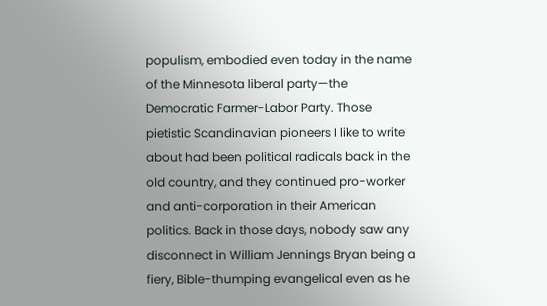populism, embodied even today in the name of the Minnesota liberal party—the Democratic Farmer-Labor Party. Those pietistic Scandinavian pioneers I like to write about had been political radicals back in the old country, and they continued pro-worker and anti-corporation in their American politics. Back in those days, nobody saw any disconnect in William Jennings Bryan being a fiery, Bible-thumping evangelical even as he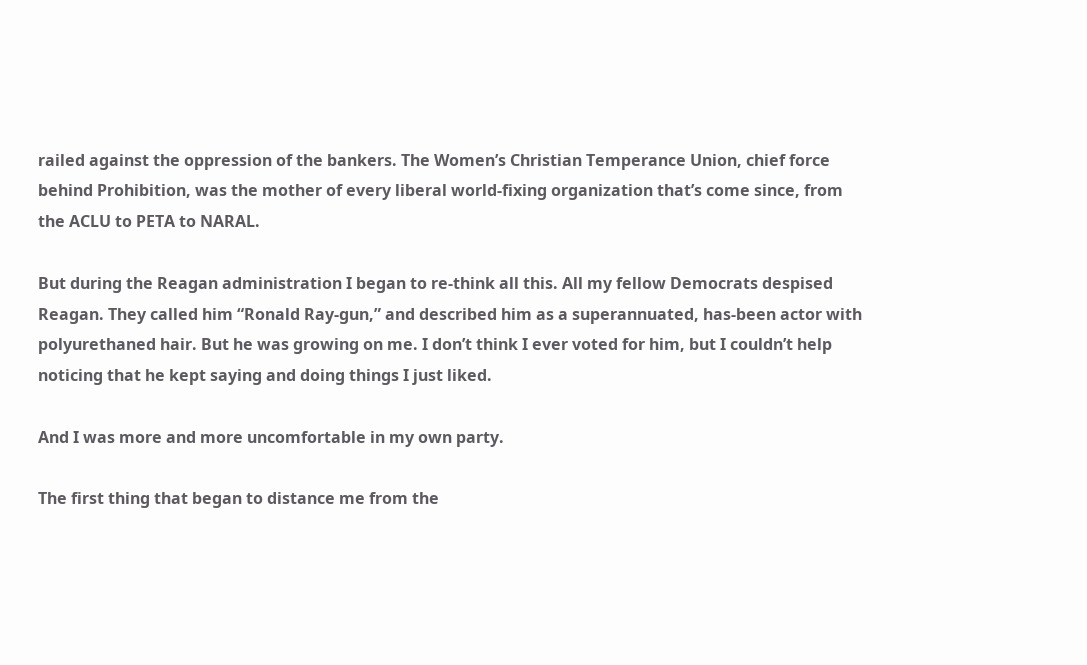railed against the oppression of the bankers. The Women’s Christian Temperance Union, chief force behind Prohibition, was the mother of every liberal world-fixing organization that’s come since, from the ACLU to PETA to NARAL.

But during the Reagan administration I began to re-think all this. All my fellow Democrats despised Reagan. They called him “Ronald Ray-gun,” and described him as a superannuated, has-been actor with polyurethaned hair. But he was growing on me. I don’t think I ever voted for him, but I couldn’t help noticing that he kept saying and doing things I just liked.

And I was more and more uncomfortable in my own party.

The first thing that began to distance me from the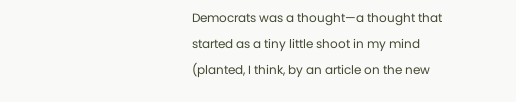Democrats was a thought—a thought that started as a tiny little shoot in my mind (planted, I think, by an article on the new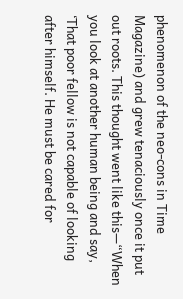phenomenon of the neo-cons in Time Magazine) and grew tenaciously once it put out roots. This thought went like this—“When you look at another human being and say, ‘That poor fellow is not capable of looking after himself. He must be cared for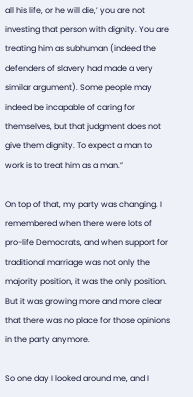all his life, or he will die,’ you are not investing that person with dignity. You are treating him as subhuman (indeed the defenders of slavery had made a very similar argument). Some people may indeed be incapable of caring for themselves, but that judgment does not give them dignity. To expect a man to work is to treat him as a man.”

On top of that, my party was changing. I remembered when there were lots of pro-life Democrats, and when support for traditional marriage was not only the majority position, it was the only position. But it was growing more and more clear that there was no place for those opinions in the party anymore.

So one day I looked around me, and I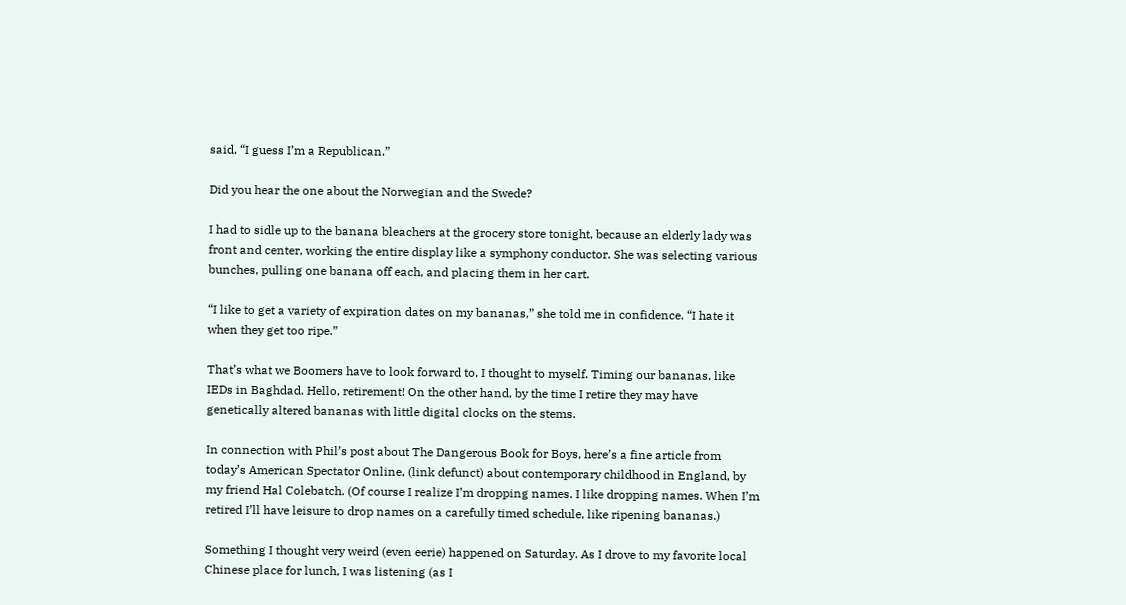said, “I guess I’m a Republican.”

Did you hear the one about the Norwegian and the Swede?

I had to sidle up to the banana bleachers at the grocery store tonight, because an elderly lady was front and center, working the entire display like a symphony conductor. She was selecting various bunches, pulling one banana off each, and placing them in her cart.

“I like to get a variety of expiration dates on my bananas,” she told me in confidence. “I hate it when they get too ripe.”

That’s what we Boomers have to look forward to, I thought to myself. Timing our bananas, like IEDs in Baghdad. Hello, retirement! On the other hand, by the time I retire they may have genetically altered bananas with little digital clocks on the stems.

In connection with Phil’s post about The Dangerous Book for Boys, here’s a fine article from today’s American Spectator Online, (link defunct) about contemporary childhood in England, by my friend Hal Colebatch. (Of course I realize I’m dropping names. I like dropping names. When I’m retired I’ll have leisure to drop names on a carefully timed schedule, like ripening bananas.)

Something I thought very weird (even eerie) happened on Saturday. As I drove to my favorite local Chinese place for lunch, I was listening (as I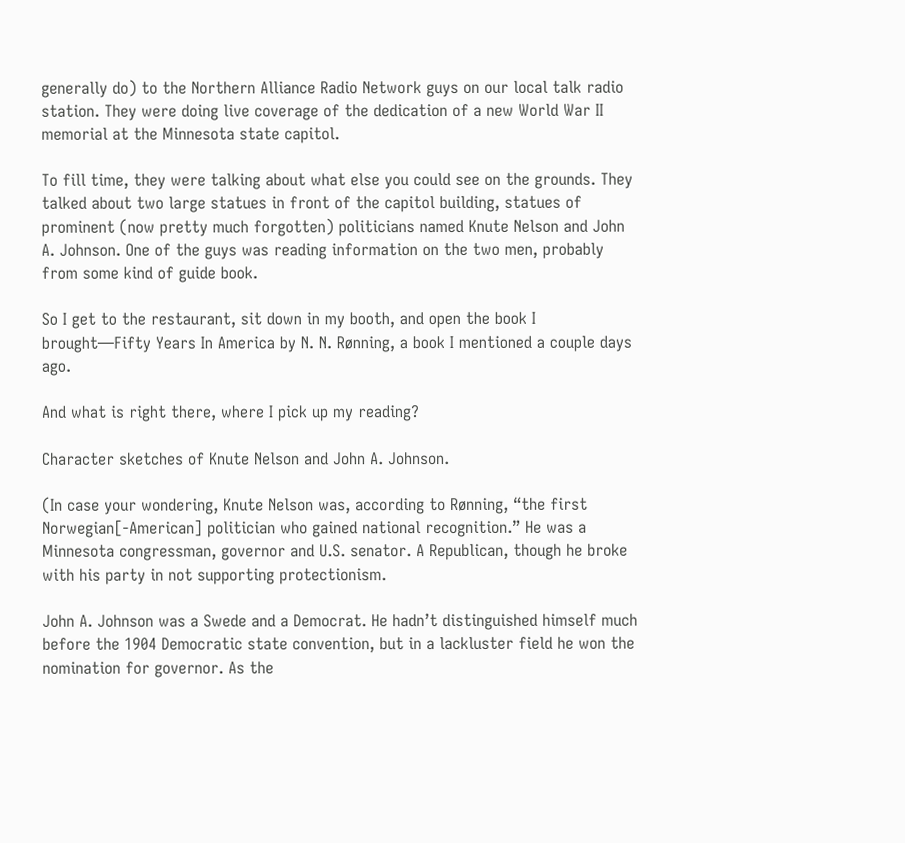generally do) to the Northern Alliance Radio Network guys on our local talk radio station. They were doing live coverage of the dedication of a new World War II memorial at the Minnesota state capitol.

To fill time, they were talking about what else you could see on the grounds. They talked about two large statues in front of the capitol building, statues of prominent (now pretty much forgotten) politicians named Knute Nelson and John A. Johnson. One of the guys was reading information on the two men, probably from some kind of guide book.

So I get to the restaurant, sit down in my booth, and open the book I brought—Fifty Years In America by N. N. Rønning, a book I mentioned a couple days ago.

And what is right there, where I pick up my reading?

Character sketches of Knute Nelson and John A. Johnson.

(In case your wondering, Knute Nelson was, according to Rønning, “the first Norwegian[-American] politician who gained national recognition.” He was a Minnesota congressman, governor and U.S. senator. A Republican, though he broke with his party in not supporting protectionism.

John A. Johnson was a Swede and a Democrat. He hadn’t distinguished himself much before the 1904 Democratic state convention, but in a lackluster field he won the nomination for governor. As the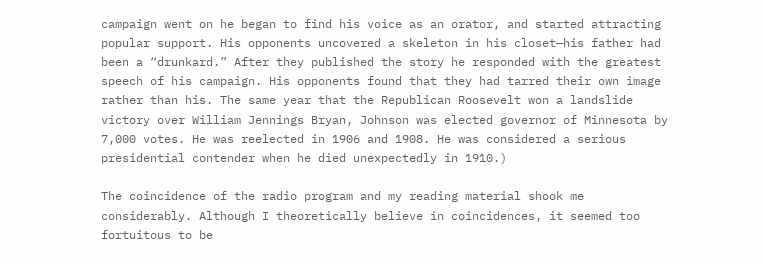campaign went on he began to find his voice as an orator, and started attracting popular support. His opponents uncovered a skeleton in his closet—his father had been a “drunkard.” After they published the story he responded with the greatest speech of his campaign. His opponents found that they had tarred their own image rather than his. The same year that the Republican Roosevelt won a landslide victory over William Jennings Bryan, Johnson was elected governor of Minnesota by 7,000 votes. He was reelected in 1906 and 1908. He was considered a serious presidential contender when he died unexpectedly in 1910.)

The coincidence of the radio program and my reading material shook me considerably. Although I theoretically believe in coincidences, it seemed too fortuitous to be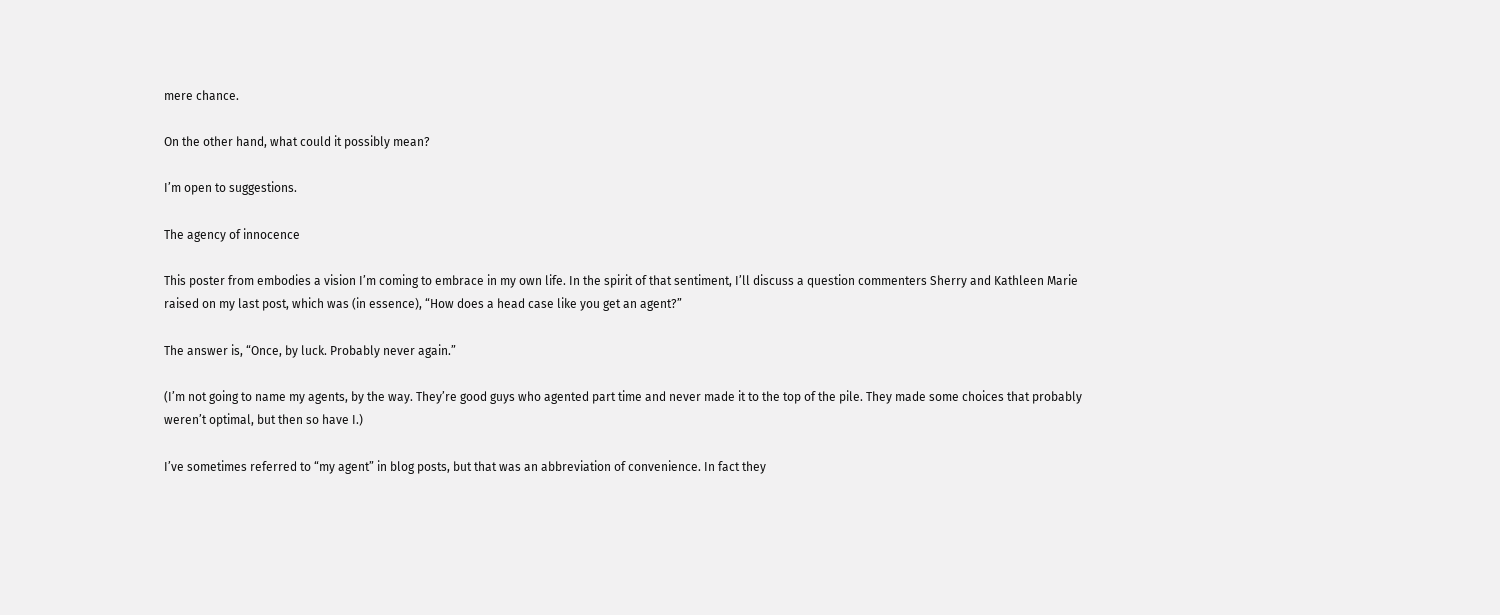mere chance.

On the other hand, what could it possibly mean?

I’m open to suggestions.

The agency of innocence

This poster from embodies a vision I’m coming to embrace in my own life. In the spirit of that sentiment, I’ll discuss a question commenters Sherry and Kathleen Marie raised on my last post, which was (in essence), “How does a head case like you get an agent?”

The answer is, “Once, by luck. Probably never again.”

(I’m not going to name my agents, by the way. They’re good guys who agented part time and never made it to the top of the pile. They made some choices that probably weren’t optimal, but then so have I.)

I’ve sometimes referred to “my agent” in blog posts, but that was an abbreviation of convenience. In fact they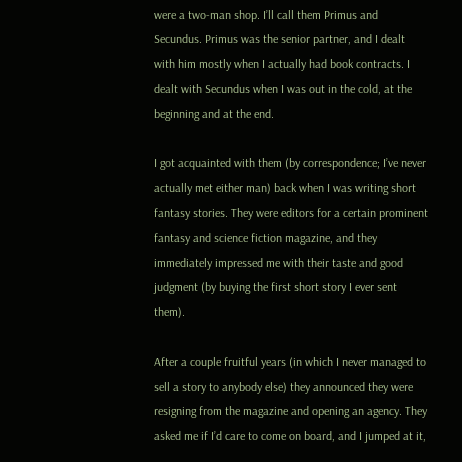were a two-man shop. I’ll call them Primus and Secundus. Primus was the senior partner, and I dealt with him mostly when I actually had book contracts. I dealt with Secundus when I was out in the cold, at the beginning and at the end.

I got acquainted with them (by correspondence; I’ve never actually met either man) back when I was writing short fantasy stories. They were editors for a certain prominent fantasy and science fiction magazine, and they immediately impressed me with their taste and good judgment (by buying the first short story I ever sent them).

After a couple fruitful years (in which I never managed to sell a story to anybody else) they announced they were resigning from the magazine and opening an agency. They asked me if I’d care to come on board, and I jumped at it,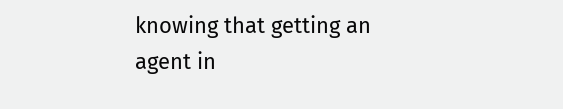knowing that getting an agent in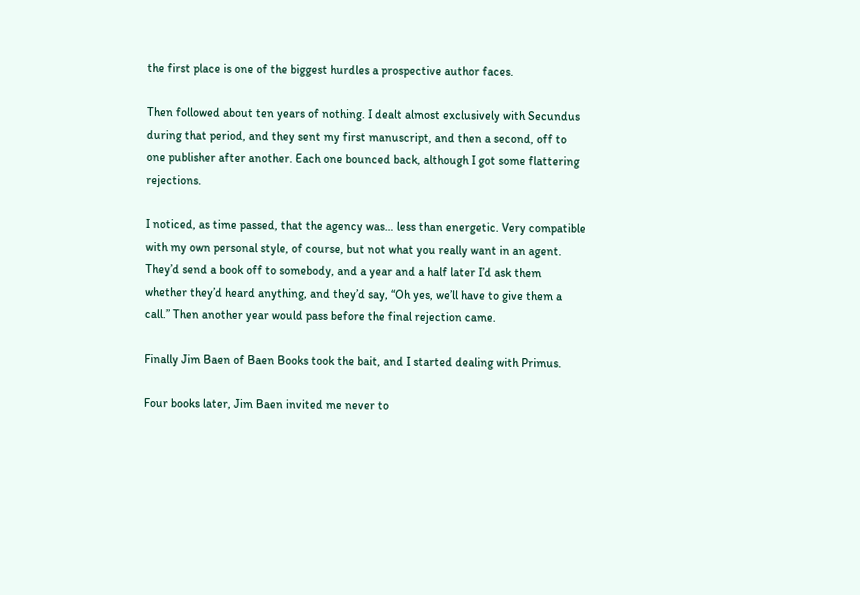the first place is one of the biggest hurdles a prospective author faces.

Then followed about ten years of nothing. I dealt almost exclusively with Secundus during that period, and they sent my first manuscript, and then a second, off to one publisher after another. Each one bounced back, although I got some flattering rejections.

I noticed, as time passed, that the agency was… less than energetic. Very compatible with my own personal style, of course, but not what you really want in an agent. They’d send a book off to somebody, and a year and a half later I’d ask them whether they’d heard anything, and they’d say, “Oh yes, we’ll have to give them a call.” Then another year would pass before the final rejection came.

Finally Jim Baen of Baen Books took the bait, and I started dealing with Primus.

Four books later, Jim Baen invited me never to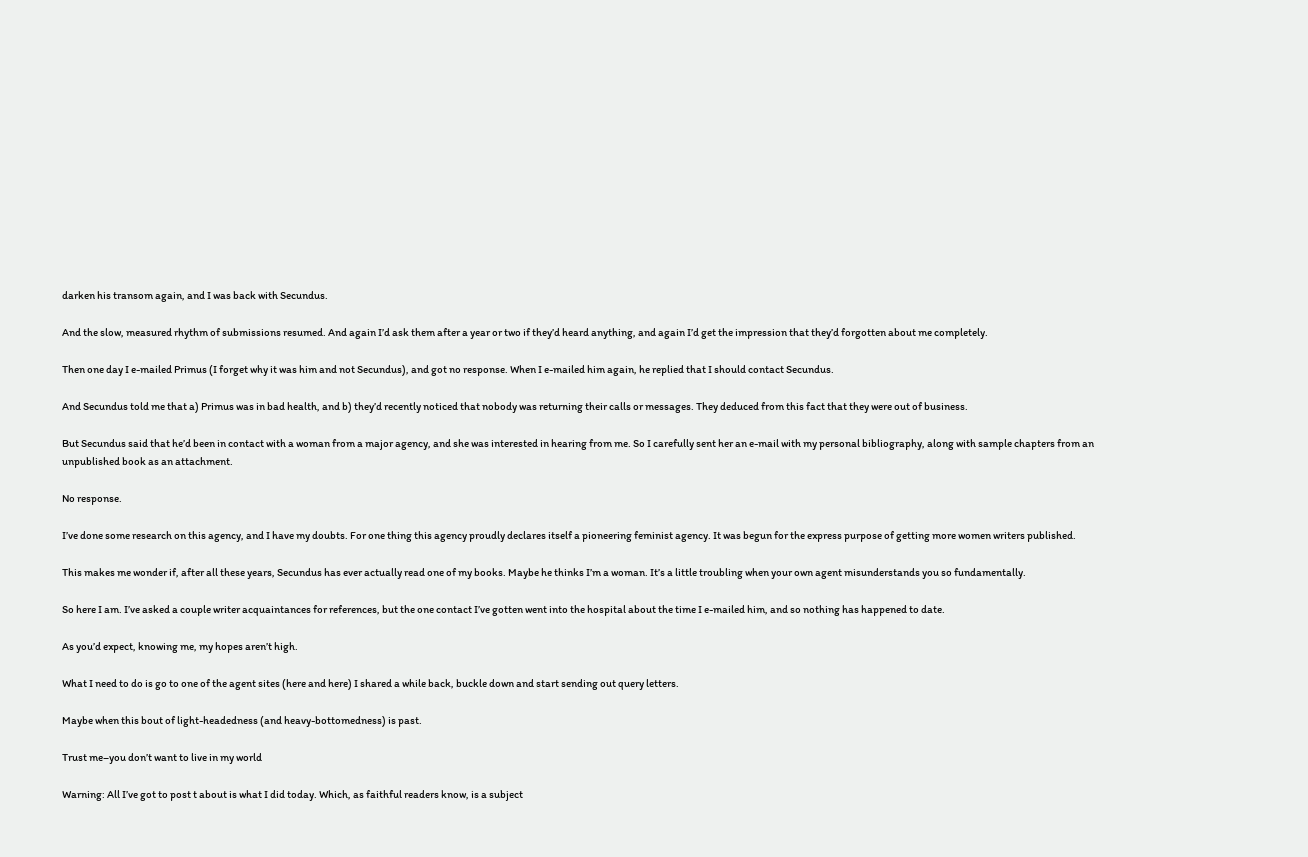darken his transom again, and I was back with Secundus.

And the slow, measured rhythm of submissions resumed. And again I’d ask them after a year or two if they’d heard anything, and again I’d get the impression that they’d forgotten about me completely.

Then one day I e-mailed Primus (I forget why it was him and not Secundus), and got no response. When I e-mailed him again, he replied that I should contact Secundus.

And Secundus told me that a) Primus was in bad health, and b) they’d recently noticed that nobody was returning their calls or messages. They deduced from this fact that they were out of business.

But Secundus said that he’d been in contact with a woman from a major agency, and she was interested in hearing from me. So I carefully sent her an e-mail with my personal bibliography, along with sample chapters from an unpublished book as an attachment.

No response.

I’ve done some research on this agency, and I have my doubts. For one thing this agency proudly declares itself a pioneering feminist agency. It was begun for the express purpose of getting more women writers published.

This makes me wonder if, after all these years, Secundus has ever actually read one of my books. Maybe he thinks I’m a woman. It’s a little troubling when your own agent misunderstands you so fundamentally.

So here I am. I’ve asked a couple writer acquaintances for references, but the one contact I’ve gotten went into the hospital about the time I e-mailed him, and so nothing has happened to date.

As you’d expect, knowing me, my hopes aren’t high.

What I need to do is go to one of the agent sites (here and here) I shared a while back, buckle down and start sending out query letters.

Maybe when this bout of light-headedness (and heavy-bottomedness) is past.

Trust me–you don’t want to live in my world

Warning: All I’ve got to post t about is what I did today. Which, as faithful readers know, is a subject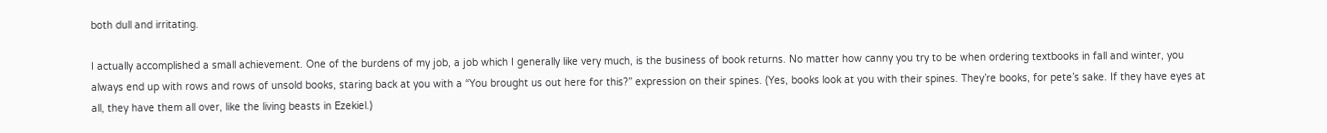both dull and irritating.

I actually accomplished a small achievement. One of the burdens of my job, a job which I generally like very much, is the business of book returns. No matter how canny you try to be when ordering textbooks in fall and winter, you always end up with rows and rows of unsold books, staring back at you with a “You brought us out here for this?” expression on their spines. (Yes, books look at you with their spines. They’re books, for pete’s sake. If they have eyes at all, they have them all over, like the living beasts in Ezekiel.)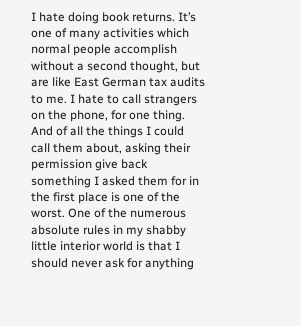I hate doing book returns. It’s one of many activities which normal people accomplish without a second thought, but are like East German tax audits to me. I hate to call strangers on the phone, for one thing. And of all the things I could call them about, asking their permission give back something I asked them for in the first place is one of the worst. One of the numerous absolute rules in my shabby little interior world is that I should never ask for anything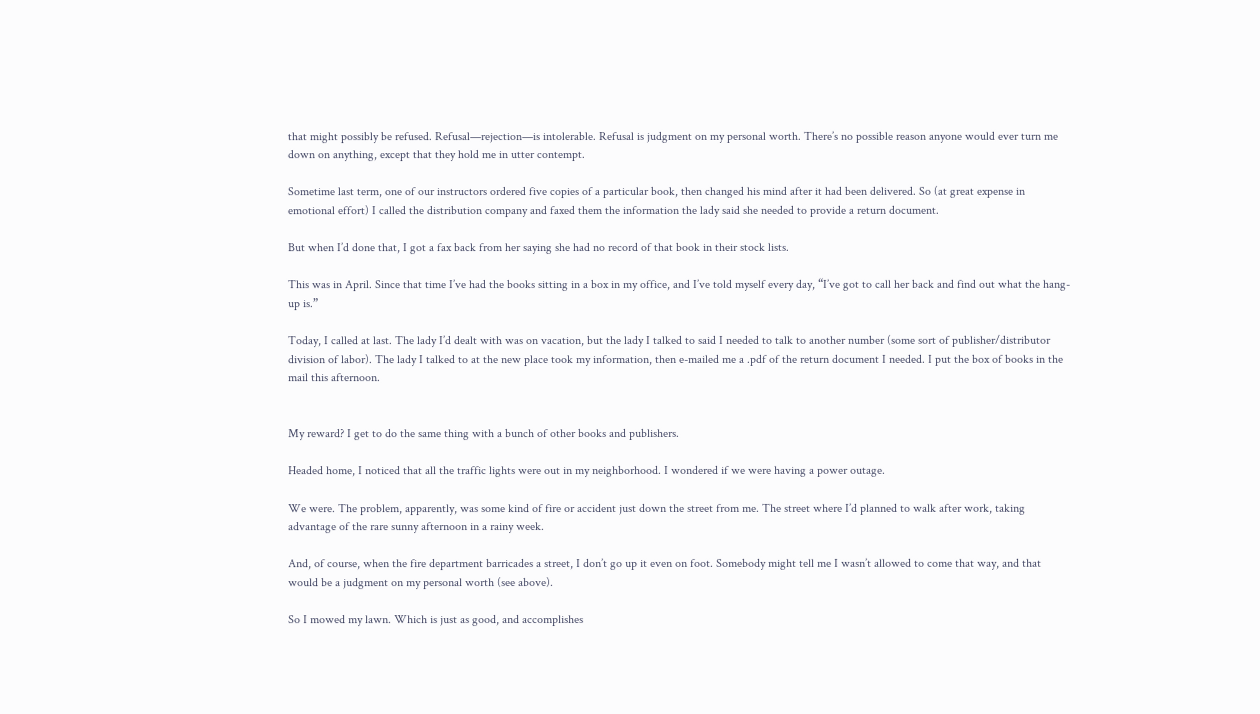that might possibly be refused. Refusal—rejection—is intolerable. Refusal is judgment on my personal worth. There’s no possible reason anyone would ever turn me down on anything, except that they hold me in utter contempt.

Sometime last term, one of our instructors ordered five copies of a particular book, then changed his mind after it had been delivered. So (at great expense in emotional effort) I called the distribution company and faxed them the information the lady said she needed to provide a return document.

But when I’d done that, I got a fax back from her saying she had no record of that book in their stock lists.

This was in April. Since that time I’ve had the books sitting in a box in my office, and I’ve told myself every day, “I’ve got to call her back and find out what the hang-up is.”

Today, I called at last. The lady I’d dealt with was on vacation, but the lady I talked to said I needed to talk to another number (some sort of publisher/distributor division of labor). The lady I talked to at the new place took my information, then e-mailed me a .pdf of the return document I needed. I put the box of books in the mail this afternoon.


My reward? I get to do the same thing with a bunch of other books and publishers.

Headed home, I noticed that all the traffic lights were out in my neighborhood. I wondered if we were having a power outage.

We were. The problem, apparently, was some kind of fire or accident just down the street from me. The street where I’d planned to walk after work, taking advantage of the rare sunny afternoon in a rainy week.

And, of course, when the fire department barricades a street, I don’t go up it even on foot. Somebody might tell me I wasn’t allowed to come that way, and that would be a judgment on my personal worth (see above).

So I mowed my lawn. Which is just as good, and accomplishes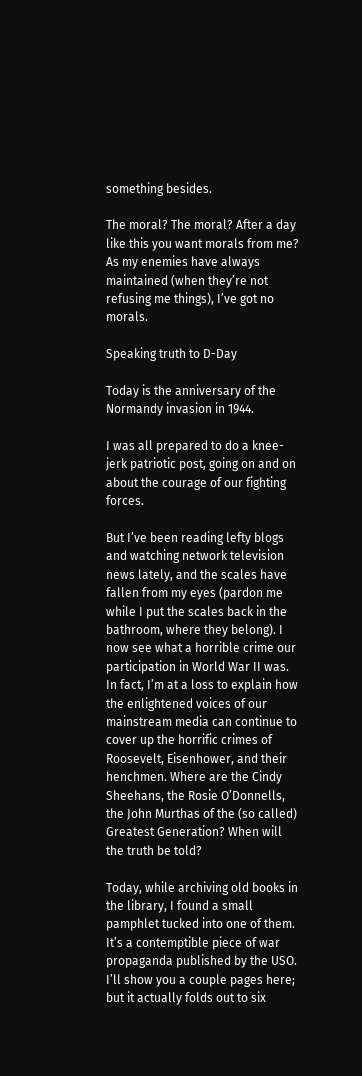something besides.

The moral? The moral? After a day like this you want morals from me? As my enemies have always maintained (when they’re not refusing me things), I’ve got no morals.

Speaking truth to D-Day

Today is the anniversary of the Normandy invasion in 1944.

I was all prepared to do a knee-jerk patriotic post, going on and on about the courage of our fighting forces.

But I’ve been reading lefty blogs and watching network television news lately, and the scales have fallen from my eyes (pardon me while I put the scales back in the bathroom, where they belong). I now see what a horrible crime our participation in World War II was. In fact, I’m at a loss to explain how the enlightened voices of our mainstream media can continue to cover up the horrific crimes of Roosevelt, Eisenhower, and their henchmen. Where are the Cindy Sheehans, the Rosie O’Donnells, the John Murthas of the (so called) Greatest Generation? When will the truth be told?

Today, while archiving old books in the library, I found a small pamphlet tucked into one of them. It’s a contemptible piece of war propaganda published by the USO. I’ll show you a couple pages here; but it actually folds out to six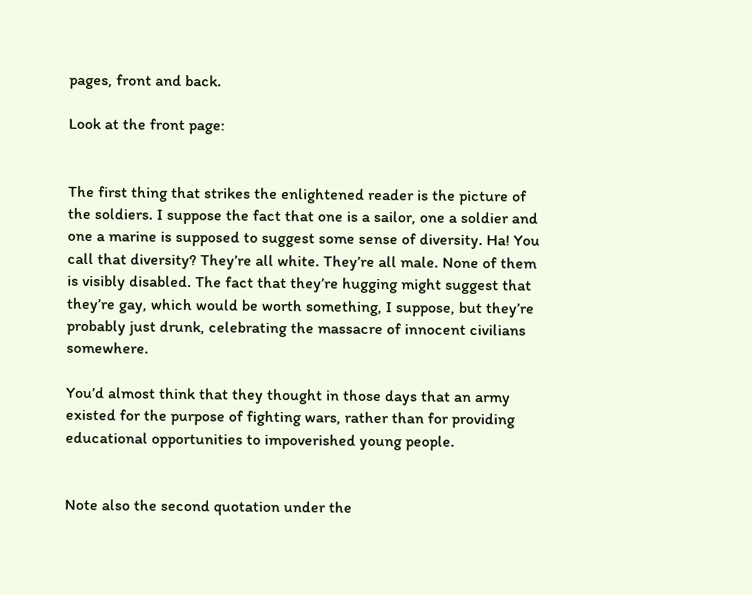pages, front and back.

Look at the front page:


The first thing that strikes the enlightened reader is the picture of the soldiers. I suppose the fact that one is a sailor, one a soldier and one a marine is supposed to suggest some sense of diversity. Ha! You call that diversity? They’re all white. They’re all male. None of them is visibly disabled. The fact that they’re hugging might suggest that they’re gay, which would be worth something, I suppose, but they’re probably just drunk, celebrating the massacre of innocent civilians somewhere.

You’d almost think that they thought in those days that an army existed for the purpose of fighting wars, rather than for providing educational opportunities to impoverished young people.


Note also the second quotation under the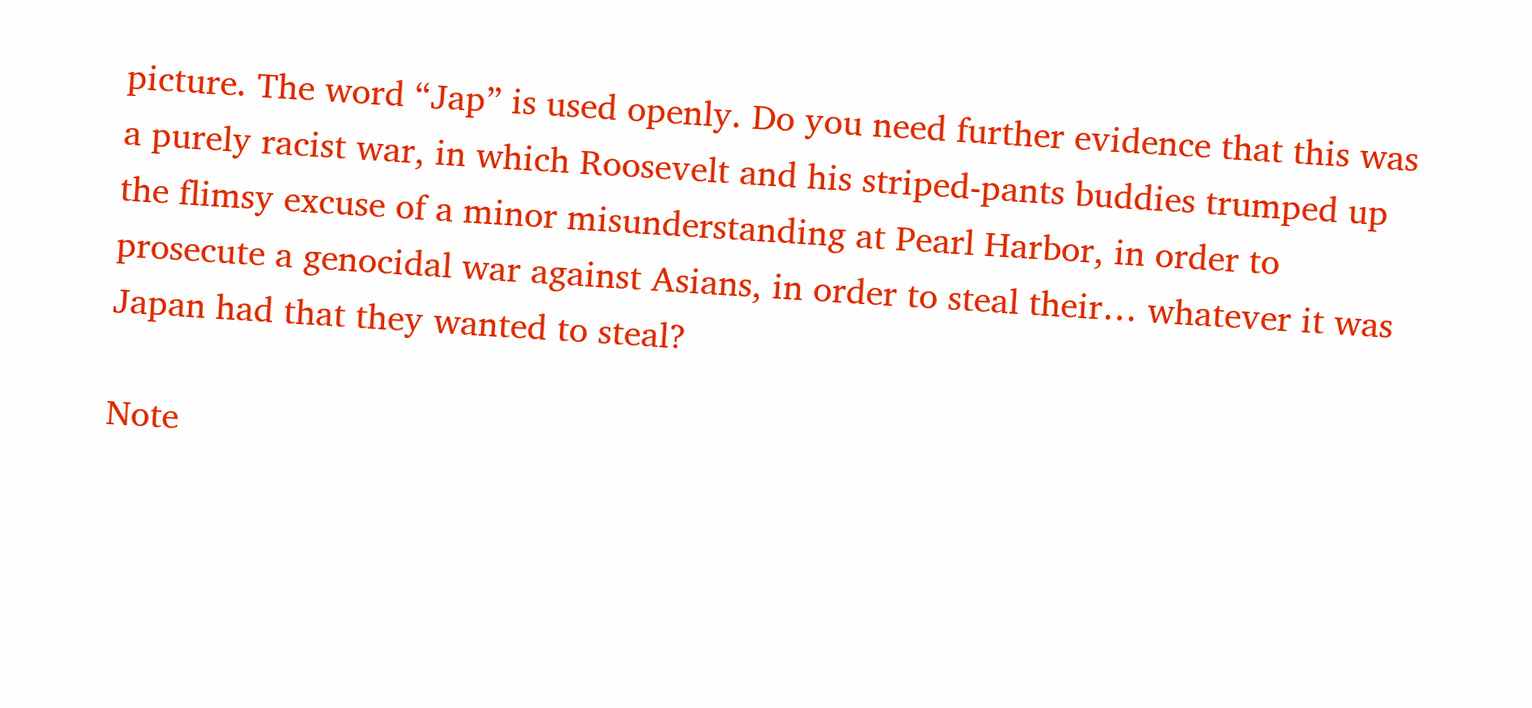picture. The word “Jap” is used openly. Do you need further evidence that this was a purely racist war, in which Roosevelt and his striped-pants buddies trumped up the flimsy excuse of a minor misunderstanding at Pearl Harbor, in order to prosecute a genocidal war against Asians, in order to steal their… whatever it was Japan had that they wanted to steal?

Note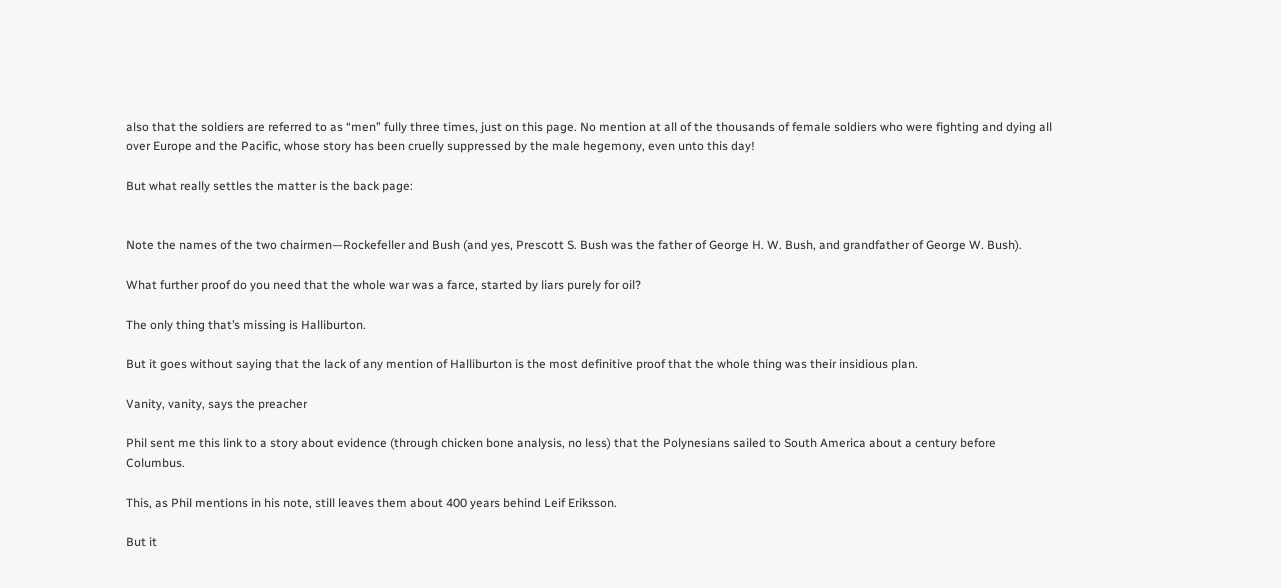also that the soldiers are referred to as “men” fully three times, just on this page. No mention at all of the thousands of female soldiers who were fighting and dying all over Europe and the Pacific, whose story has been cruelly suppressed by the male hegemony, even unto this day!

But what really settles the matter is the back page:


Note the names of the two chairmen—Rockefeller and Bush (and yes, Prescott S. Bush was the father of George H. W. Bush, and grandfather of George W. Bush).

What further proof do you need that the whole war was a farce, started by liars purely for oil?

The only thing that’s missing is Halliburton.

But it goes without saying that the lack of any mention of Halliburton is the most definitive proof that the whole thing was their insidious plan.

Vanity, vanity, says the preacher

Phil sent me this link to a story about evidence (through chicken bone analysis, no less) that the Polynesians sailed to South America about a century before Columbus.

This, as Phil mentions in his note, still leaves them about 400 years behind Leif Eriksson.

But it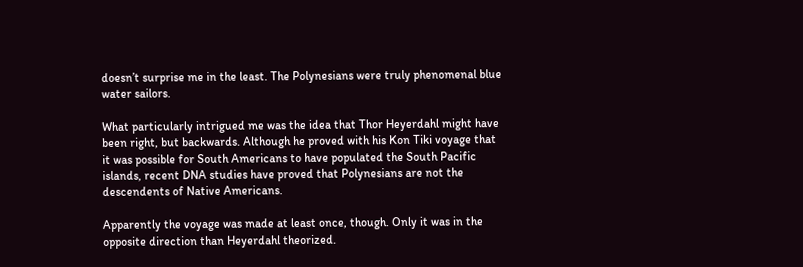doesn’t surprise me in the least. The Polynesians were truly phenomenal blue water sailors.

What particularly intrigued me was the idea that Thor Heyerdahl might have been right, but backwards. Although he proved with his Kon Tiki voyage that it was possible for South Americans to have populated the South Pacific islands, recent DNA studies have proved that Polynesians are not the descendents of Native Americans.

Apparently the voyage was made at least once, though. Only it was in the opposite direction than Heyerdahl theorized.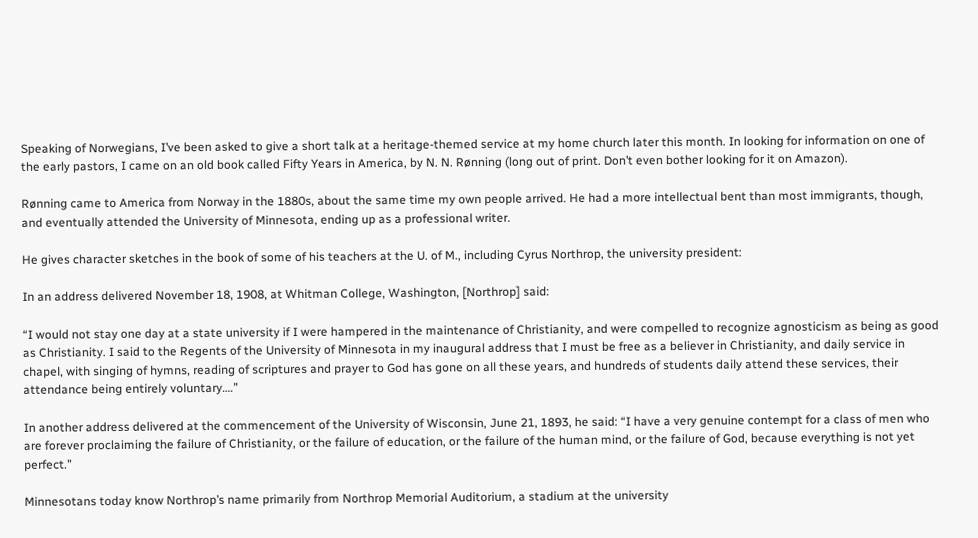Speaking of Norwegians, I’ve been asked to give a short talk at a heritage-themed service at my home church later this month. In looking for information on one of the early pastors, I came on an old book called Fifty Years in America, by N. N. Rønning (long out of print. Don’t even bother looking for it on Amazon).

Rønning came to America from Norway in the 1880s, about the same time my own people arrived. He had a more intellectual bent than most immigrants, though, and eventually attended the University of Minnesota, ending up as a professional writer.

He gives character sketches in the book of some of his teachers at the U. of M., including Cyrus Northrop, the university president:

In an address delivered November 18, 1908, at Whitman College, Washington, [Northrop] said:

“I would not stay one day at a state university if I were hampered in the maintenance of Christianity, and were compelled to recognize agnosticism as being as good as Christianity. I said to the Regents of the University of Minnesota in my inaugural address that I must be free as a believer in Christianity, and daily service in chapel, with singing of hymns, reading of scriptures and prayer to God has gone on all these years, and hundreds of students daily attend these services, their attendance being entirely voluntary….”

In another address delivered at the commencement of the University of Wisconsin, June 21, 1893, he said: “I have a very genuine contempt for a class of men who are forever proclaiming the failure of Christianity, or the failure of education, or the failure of the human mind, or the failure of God, because everything is not yet perfect.”

Minnesotans today know Northrop’s name primarily from Northrop Memorial Auditorium, a stadium at the university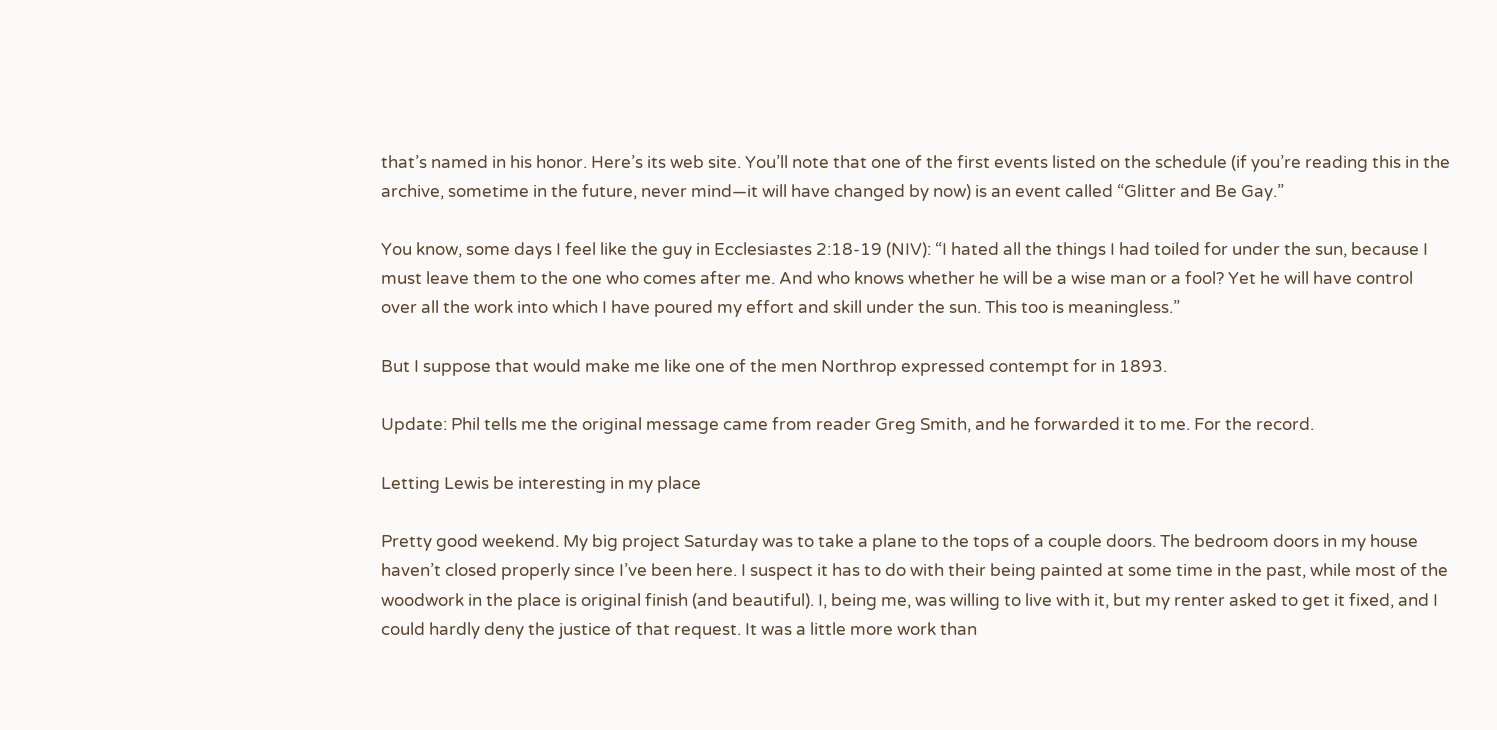that’s named in his honor. Here’s its web site. You’ll note that one of the first events listed on the schedule (if you’re reading this in the archive, sometime in the future, never mind—it will have changed by now) is an event called “Glitter and Be Gay.”

You know, some days I feel like the guy in Ecclesiastes 2:18-19 (NIV): “I hated all the things I had toiled for under the sun, because I must leave them to the one who comes after me. And who knows whether he will be a wise man or a fool? Yet he will have control over all the work into which I have poured my effort and skill under the sun. This too is meaningless.”

But I suppose that would make me like one of the men Northrop expressed contempt for in 1893.

Update: Phil tells me the original message came from reader Greg Smith, and he forwarded it to me. For the record.

Letting Lewis be interesting in my place

Pretty good weekend. My big project Saturday was to take a plane to the tops of a couple doors. The bedroom doors in my house haven’t closed properly since I’ve been here. I suspect it has to do with their being painted at some time in the past, while most of the woodwork in the place is original finish (and beautiful). I, being me, was willing to live with it, but my renter asked to get it fixed, and I could hardly deny the justice of that request. It was a little more work than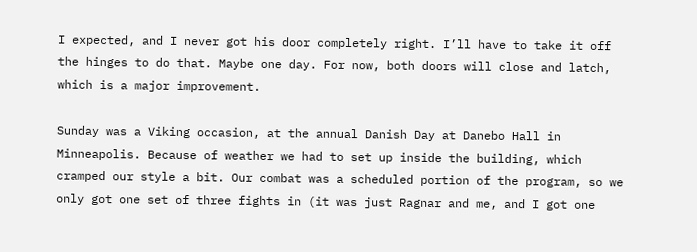I expected, and I never got his door completely right. I’ll have to take it off the hinges to do that. Maybe one day. For now, both doors will close and latch, which is a major improvement.

Sunday was a Viking occasion, at the annual Danish Day at Danebo Hall in Minneapolis. Because of weather we had to set up inside the building, which cramped our style a bit. Our combat was a scheduled portion of the program, so we only got one set of three fights in (it was just Ragnar and me, and I got one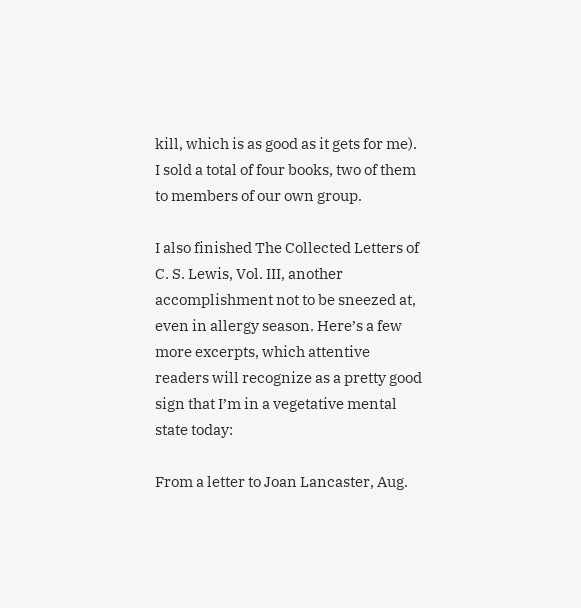kill, which is as good as it gets for me). I sold a total of four books, two of them to members of our own group.

I also finished The Collected Letters of C. S. Lewis, Vol. III, another accomplishment not to be sneezed at, even in allergy season. Here’s a few more excerpts, which attentive readers will recognize as a pretty good sign that I’m in a vegetative mental state today:

From a letter to Joan Lancaster, Aug.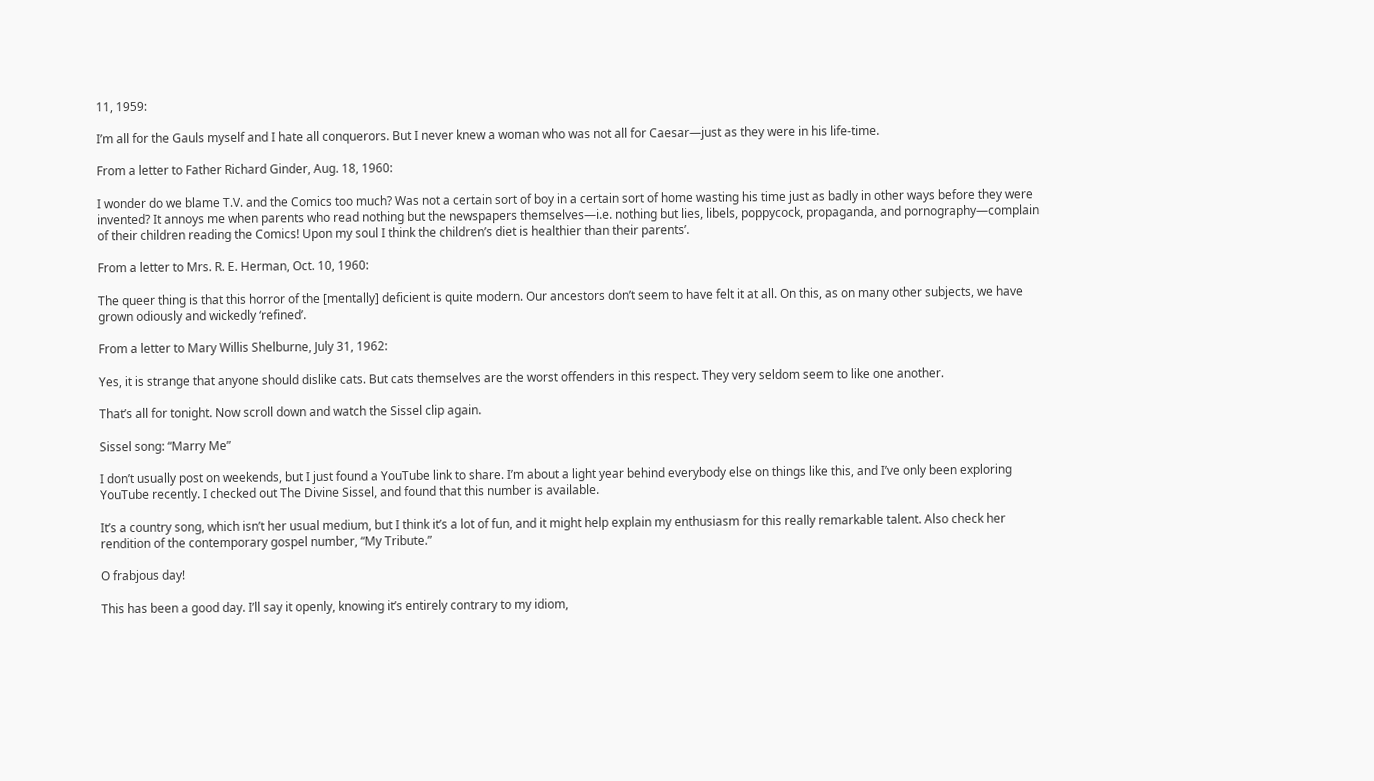11, 1959:

I’m all for the Gauls myself and I hate all conquerors. But I never knew a woman who was not all for Caesar—just as they were in his life-time.

From a letter to Father Richard Ginder, Aug. 18, 1960:

I wonder do we blame T.V. and the Comics too much? Was not a certain sort of boy in a certain sort of home wasting his time just as badly in other ways before they were invented? It annoys me when parents who read nothing but the newspapers themselves—i.e. nothing but lies, libels, poppycock, propaganda, and pornography—complain of their children reading the Comics! Upon my soul I think the children’s diet is healthier than their parents’.

From a letter to Mrs. R. E. Herman, Oct. 10, 1960:

The queer thing is that this horror of the [mentally] deficient is quite modern. Our ancestors don’t seem to have felt it at all. On this, as on many other subjects, we have grown odiously and wickedly ‘refined’.

From a letter to Mary Willis Shelburne, July 31, 1962:

Yes, it is strange that anyone should dislike cats. But cats themselves are the worst offenders in this respect. They very seldom seem to like one another.

That’s all for tonight. Now scroll down and watch the Sissel clip again.

Sissel song: “Marry Me”

I don’t usually post on weekends, but I just found a YouTube link to share. I’m about a light year behind everybody else on things like this, and I’ve only been exploring YouTube recently. I checked out The Divine Sissel, and found that this number is available.

It’s a country song, which isn’t her usual medium, but I think it’s a lot of fun, and it might help explain my enthusiasm for this really remarkable talent. Also check her rendition of the contemporary gospel number, “My Tribute.”

O frabjous day!

This has been a good day. I’ll say it openly, knowing it’s entirely contrary to my idiom,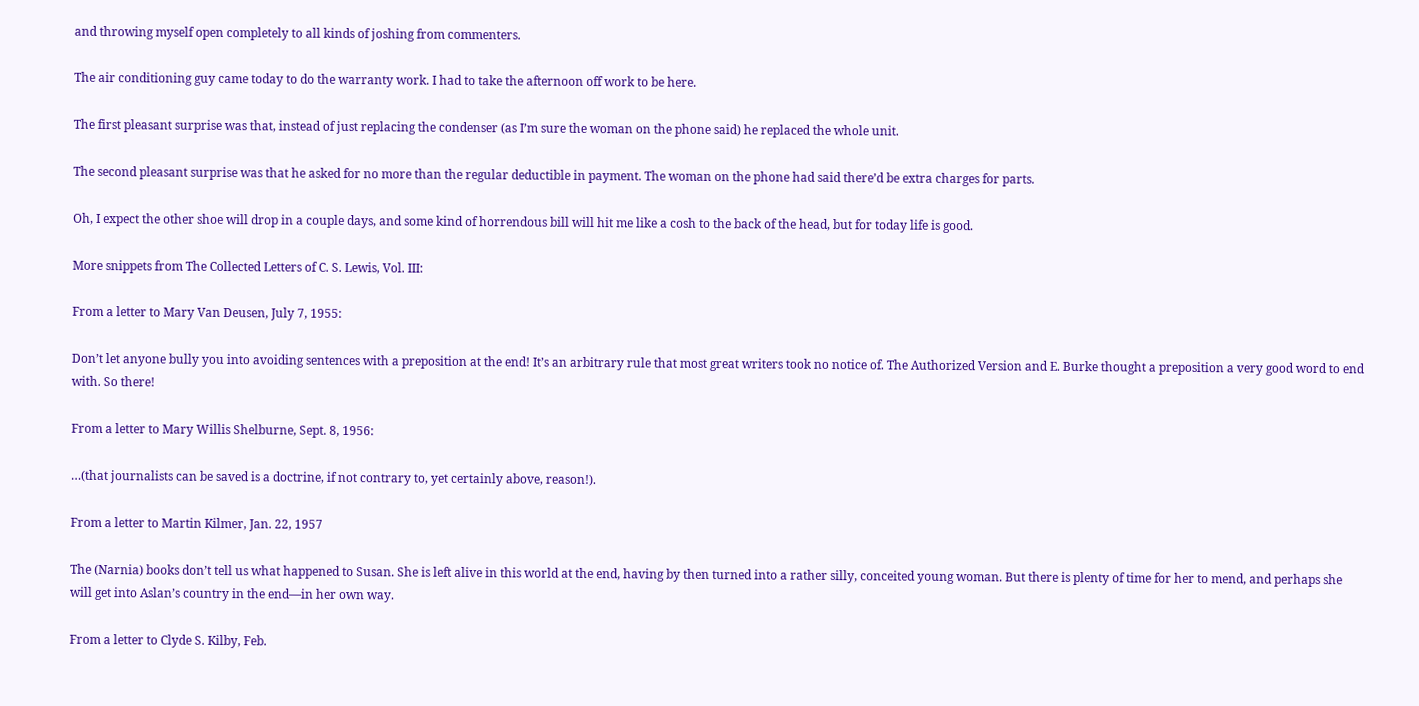and throwing myself open completely to all kinds of joshing from commenters.

The air conditioning guy came today to do the warranty work. I had to take the afternoon off work to be here.

The first pleasant surprise was that, instead of just replacing the condenser (as I’m sure the woman on the phone said) he replaced the whole unit.

The second pleasant surprise was that he asked for no more than the regular deductible in payment. The woman on the phone had said there’d be extra charges for parts.

Oh, I expect the other shoe will drop in a couple days, and some kind of horrendous bill will hit me like a cosh to the back of the head, but for today life is good.

More snippets from The Collected Letters of C. S. Lewis, Vol. III:

From a letter to Mary Van Deusen, July 7, 1955:

Don’t let anyone bully you into avoiding sentences with a preposition at the end! It’s an arbitrary rule that most great writers took no notice of. The Authorized Version and E. Burke thought a preposition a very good word to end with. So there!

From a letter to Mary Willis Shelburne, Sept. 8, 1956:

…(that journalists can be saved is a doctrine, if not contrary to, yet certainly above, reason!).

From a letter to Martin Kilmer, Jan. 22, 1957

The (Narnia) books don’t tell us what happened to Susan. She is left alive in this world at the end, having by then turned into a rather silly, conceited young woman. But there is plenty of time for her to mend, and perhaps she will get into Aslan’s country in the end—in her own way.

From a letter to Clyde S. Kilby, Feb.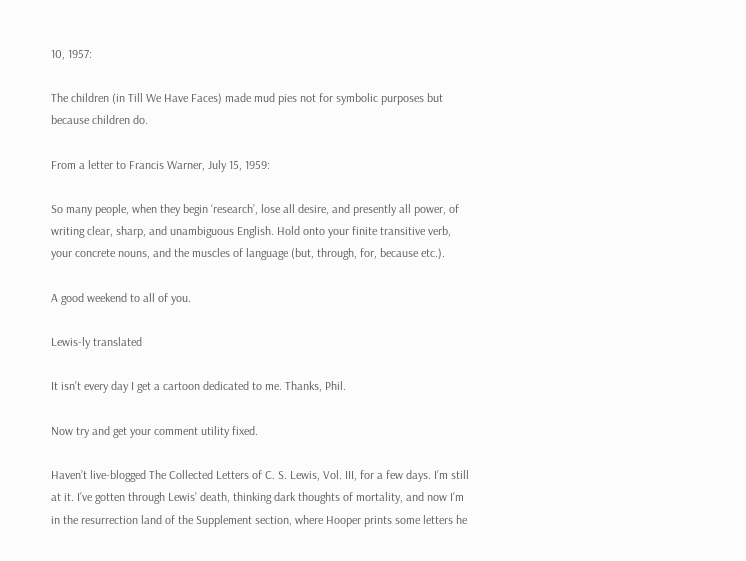10, 1957:

The children (in Till We Have Faces) made mud pies not for symbolic purposes but because children do.

From a letter to Francis Warner, July 15, 1959:

So many people, when they begin ‘research’, lose all desire, and presently all power, of writing clear, sharp, and unambiguous English. Hold onto your finite transitive verb, your concrete nouns, and the muscles of language (but, through, for, because etc.).

A good weekend to all of you.

Lewis-ly translated

It isn’t every day I get a cartoon dedicated to me. Thanks, Phil.

Now try and get your comment utility fixed.

Haven’t live-blogged The Collected Letters of C. S. Lewis, Vol. III, for a few days. I’m still at it. I’ve gotten through Lewis’ death, thinking dark thoughts of mortality, and now I’m in the resurrection land of the Supplement section, where Hooper prints some letters he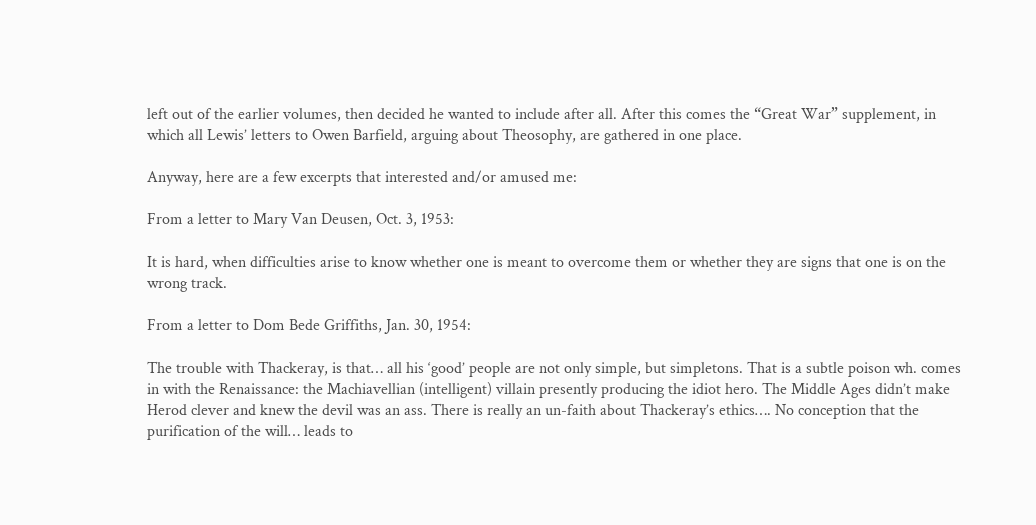left out of the earlier volumes, then decided he wanted to include after all. After this comes the “Great War” supplement, in which all Lewis’ letters to Owen Barfield, arguing about Theosophy, are gathered in one place.

Anyway, here are a few excerpts that interested and/or amused me:

From a letter to Mary Van Deusen, Oct. 3, 1953:

It is hard, when difficulties arise to know whether one is meant to overcome them or whether they are signs that one is on the wrong track.

From a letter to Dom Bede Griffiths, Jan. 30, 1954:

The trouble with Thackeray, is that… all his ‘good’ people are not only simple, but simpletons. That is a subtle poison wh. comes in with the Renaissance: the Machiavellian (intelligent) villain presently producing the idiot hero. The Middle Ages didn’t make Herod clever and knew the devil was an ass. There is really an un-faith about Thackeray’s ethics…. No conception that the purification of the will… leads to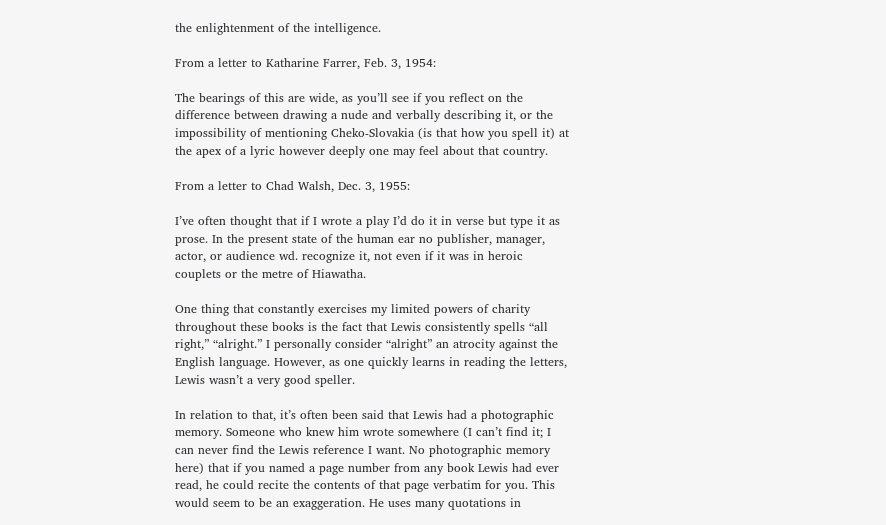the enlightenment of the intelligence.

From a letter to Katharine Farrer, Feb. 3, 1954:

The bearings of this are wide, as you’ll see if you reflect on the difference between drawing a nude and verbally describing it, or the impossibility of mentioning Cheko-Slovakia (is that how you spell it) at the apex of a lyric however deeply one may feel about that country.

From a letter to Chad Walsh, Dec. 3, 1955:

I’ve often thought that if I wrote a play I’d do it in verse but type it as prose. In the present state of the human ear no publisher, manager, actor, or audience wd. recognize it, not even if it was in heroic couplets or the metre of Hiawatha.

One thing that constantly exercises my limited powers of charity throughout these books is the fact that Lewis consistently spells “all right,” “alright.” I personally consider “alright” an atrocity against the English language. However, as one quickly learns in reading the letters, Lewis wasn’t a very good speller.

In relation to that, it’s often been said that Lewis had a photographic memory. Someone who knew him wrote somewhere (I can’t find it; I can never find the Lewis reference I want. No photographic memory here) that if you named a page number from any book Lewis had ever read, he could recite the contents of that page verbatim for you. This would seem to be an exaggeration. He uses many quotations in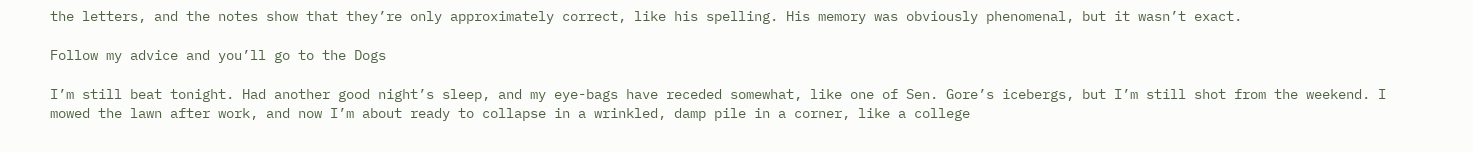the letters, and the notes show that they’re only approximately correct, like his spelling. His memory was obviously phenomenal, but it wasn’t exact.

Follow my advice and you’ll go to the Dogs

I’m still beat tonight. Had another good night’s sleep, and my eye-bags have receded somewhat, like one of Sen. Gore’s icebergs, but I’m still shot from the weekend. I mowed the lawn after work, and now I’m about ready to collapse in a wrinkled, damp pile in a corner, like a college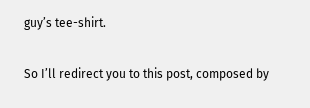guy’s tee-shirt.

So I’ll redirect you to this post, composed by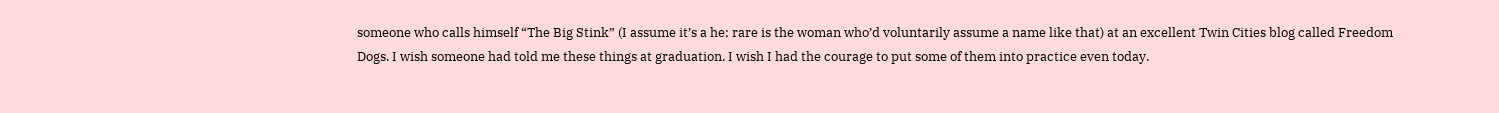someone who calls himself “The Big Stink” (I assume it’s a he; rare is the woman who’d voluntarily assume a name like that) at an excellent Twin Cities blog called Freedom Dogs. I wish someone had told me these things at graduation. I wish I had the courage to put some of them into practice even today.